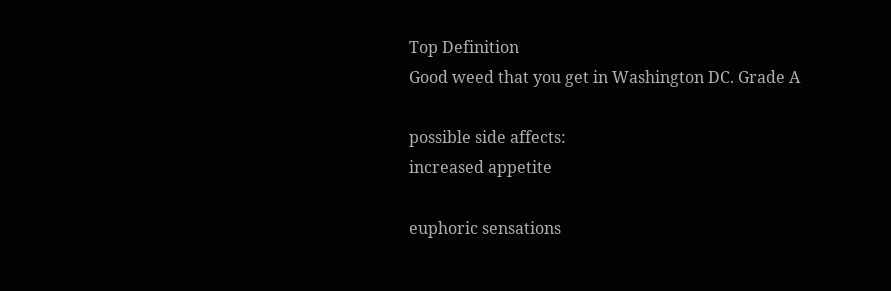Top Definition
Good weed that you get in Washington DC. Grade A

possible side affects:
increased appetite

euphoric sensations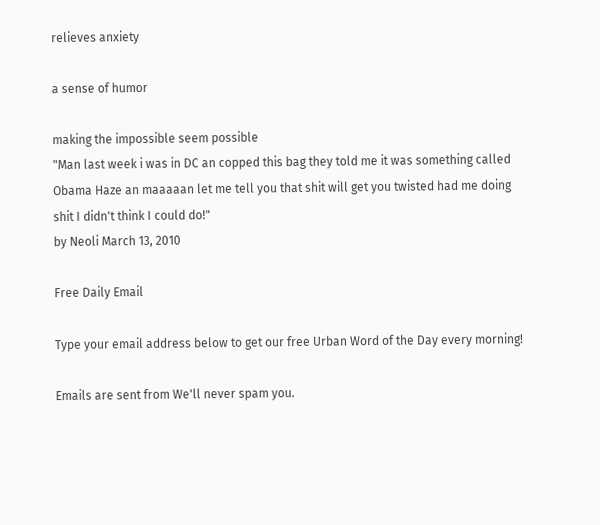relieves anxiety

a sense of humor

making the impossible seem possible
"Man last week i was in DC an copped this bag they told me it was something called Obama Haze an maaaaan let me tell you that shit will get you twisted had me doing shit I didn't think I could do!"
by Neoli March 13, 2010

Free Daily Email

Type your email address below to get our free Urban Word of the Day every morning!

Emails are sent from We'll never spam you.